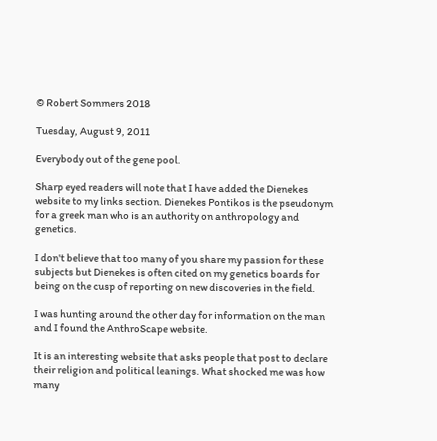© Robert Sommers 2018

Tuesday, August 9, 2011

Everybody out of the gene pool.

Sharp eyed readers will note that I have added the Dienekes website to my links section. Dienekes Pontikos is the pseudonym for a greek man who is an authority on anthropology and genetics.

I don't believe that too many of you share my passion for these subjects but Dienekes is often cited on my genetics boards for being on the cusp of reporting on new discoveries in the field.

I was hunting around the other day for information on the man and I found the AnthroScape website.

It is an interesting website that asks people that post to declare their religion and political leanings. What shocked me was how many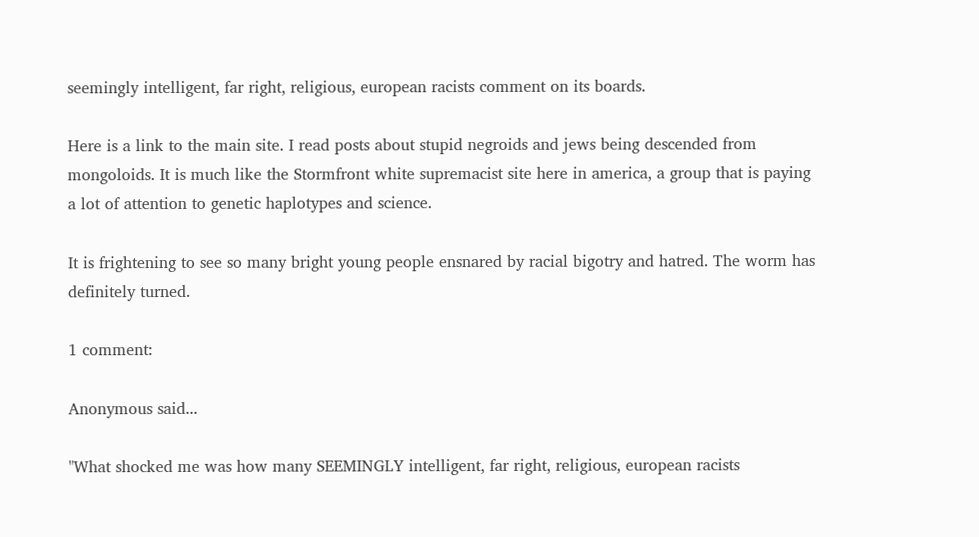seemingly intelligent, far right, religious, european racists comment on its boards.

Here is a link to the main site. I read posts about stupid negroids and jews being descended from mongoloids. It is much like the Stormfront white supremacist site here in america, a group that is paying a lot of attention to genetic haplotypes and science.

It is frightening to see so many bright young people ensnared by racial bigotry and hatred. The worm has definitely turned.

1 comment:

Anonymous said...

"What shocked me was how many SEEMINGLY intelligent, far right, religious, european racists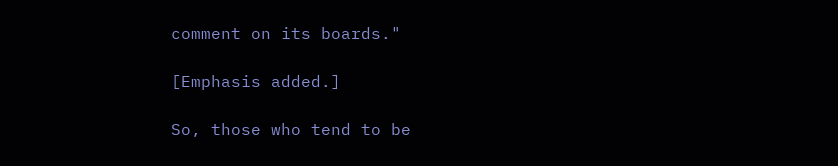comment on its boards."

[Emphasis added.]

So, those who tend to be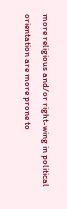more religious and/or right-wing in political orientation are more prone to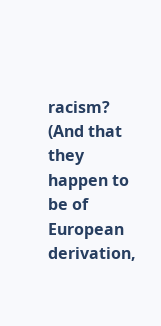racism? (And that they happen to be of European derivation,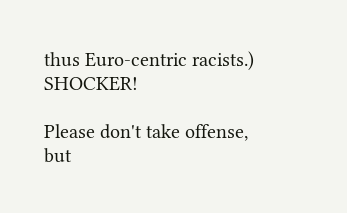thus Euro-centric racists.) SHOCKER!

Please don't take offense, but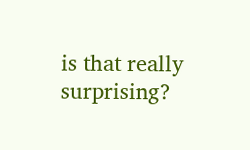is that really surprising?